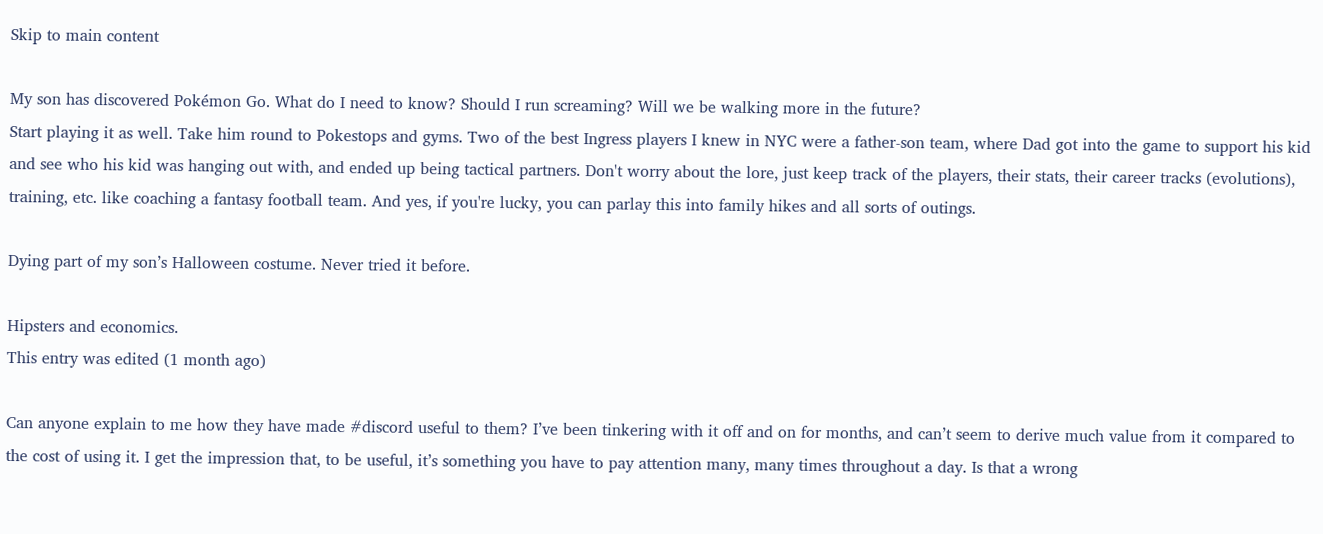Skip to main content

My son has discovered Pokémon Go. What do I need to know? Should I run screaming? Will we be walking more in the future?
Start playing it as well. Take him round to Pokestops and gyms. Two of the best Ingress players I knew in NYC were a father-son team, where Dad got into the game to support his kid and see who his kid was hanging out with, and ended up being tactical partners. Don't worry about the lore, just keep track of the players, their stats, their career tracks (evolutions), training, etc. like coaching a fantasy football team. And yes, if you're lucky, you can parlay this into family hikes and all sorts of outings.

Dying part of my son’s Halloween costume. Never tried it before.

Hipsters and economics.
This entry was edited (1 month ago)

Can anyone explain to me how they have made #discord useful to them? I’ve been tinkering with it off and on for months, and can’t seem to derive much value from it compared to the cost of using it. I get the impression that, to be useful, it’s something you have to pay attention many, many times throughout a day. Is that a wrong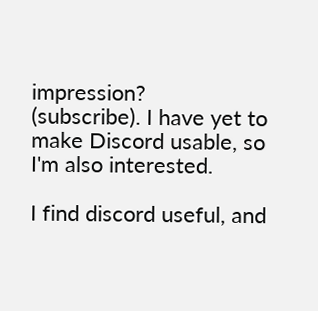impression?
(subscribe). I have yet to make Discord usable, so I'm also interested.

I find discord useful, and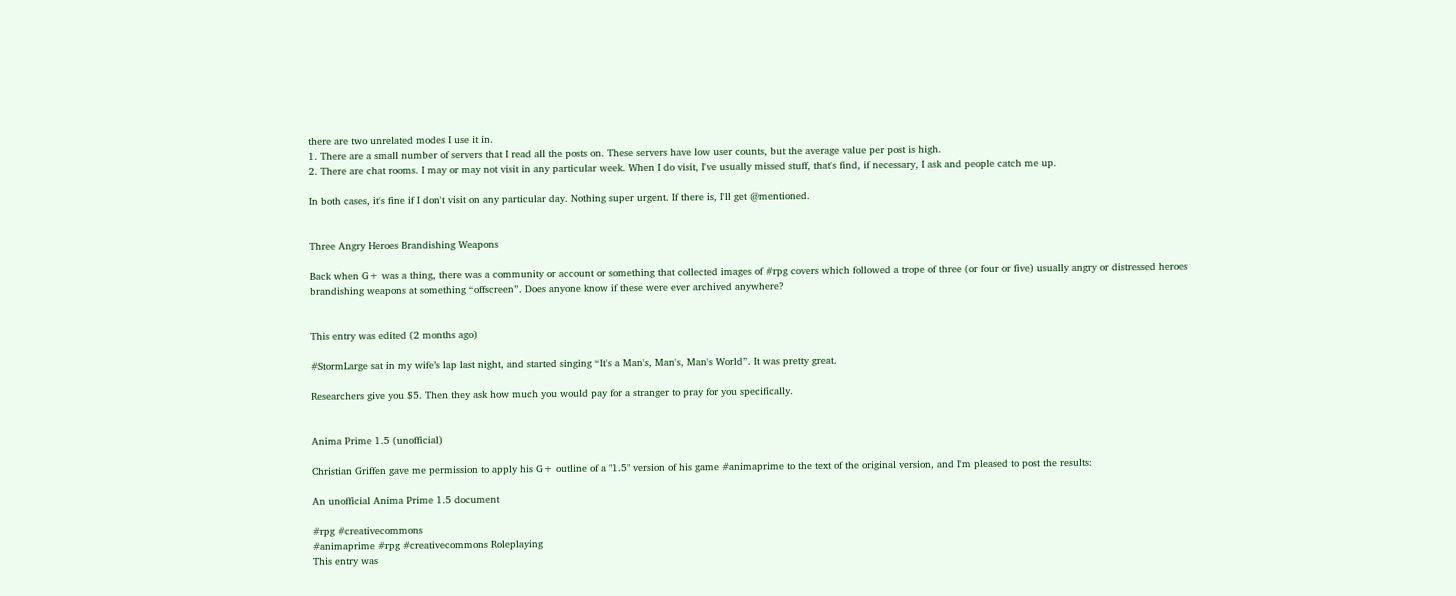there are two unrelated modes I use it in.
1. There are a small number of servers that I read all the posts on. These servers have low user counts, but the average value per post is high.
2. There are chat rooms. I may or may not visit in any particular week. When I do visit, I've usually missed stuff, that's find, if necessary, I ask and people catch me up.

In both cases, it's fine if I don't visit on any particular day. Nothing super urgent. If there is, I'll get @mentioned.


Three Angry Heroes Brandishing Weapons

Back when G+ was a thing, there was a community or account or something that collected images of #rpg covers which followed a trope of three (or four or five) usually angry or distressed heroes brandishing weapons at something “offscreen”. Does anyone know if these were ever archived anywhere?


This entry was edited (2 months ago)

#StormLarge sat in my wife’s lap last night, and started singing “It's a Man's, Man's, Man's World”. It was pretty great.

Researchers give you $5. Then they ask how much you would pay for a stranger to pray for you specifically.


Anima Prime 1.5 (unofficial)

Christian Griffen gave me permission to apply his G+ outline of a "1.5" version of his game #animaprime to the text of the original version, and I'm pleased to post the results:

An unofficial Anima Prime 1.5 document

#rpg #creativecommons
#animaprime #rpg #creativecommons Roleplaying
This entry was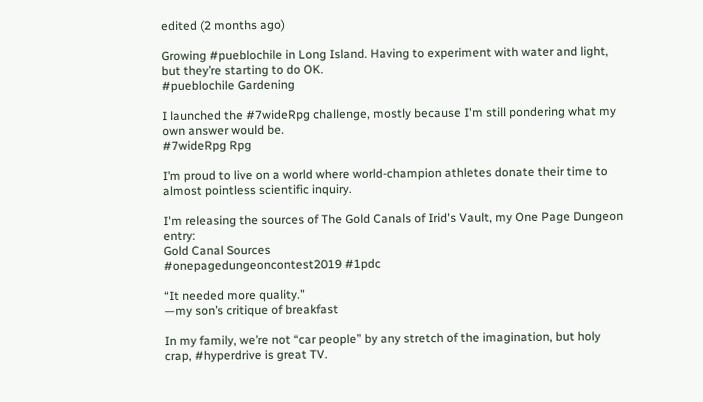edited (2 months ago)

Growing #pueblochile in Long Island. Having to experiment with water and light, but they’re starting to do OK.
#pueblochile Gardening

I launched the #7wideRpg challenge, mostly because I'm still pondering what my own answer would be.
#7wideRpg Rpg

I’m proud to live on a world where world-champion athletes donate their time to almost pointless scientific inquiry.

I'm releasing the sources of The Gold Canals of Irid's Vault, my One Page Dungeon entry:
Gold Canal Sources
#onepagedungeoncontest2019 #1pdc

“It needed more quality.”
—my son’s critique of breakfast

In my family, we’re not “car people” by any stretch of the imagination, but holy crap, #hyperdrive is great TV.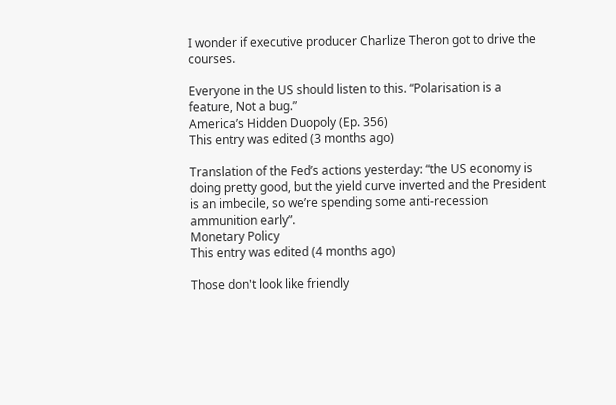I wonder if executive producer Charlize Theron got to drive the courses.

Everyone in the US should listen to this. “Polarisation is a feature, Not a bug.”
America’s Hidden Duopoly (Ep. 356)
This entry was edited (3 months ago)

Translation of the Fed’s actions yesterday: “the US economy is doing pretty good, but the yield curve inverted and the President is an imbecile, so we’re spending some anti-recession ammunition early”.
Monetary Policy
This entry was edited (4 months ago)

Those don't look like friendly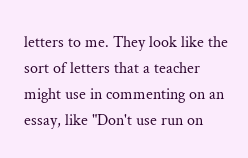letters to me. They look like the sort of letters that a teacher might use in commenting on an essay, like "Don't use run on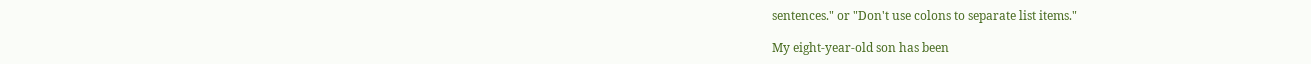sentences." or "Don't use colons to separate list items."

My eight-year-old son has been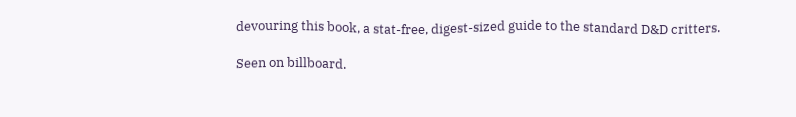devouring this book, a stat-free, digest-sized guide to the standard D&D critters.

Seen on billboard.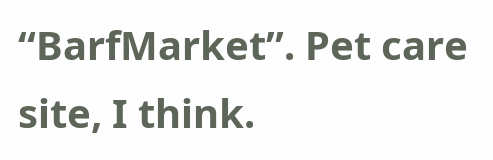“BarfMarket”. Pet care site, I think.